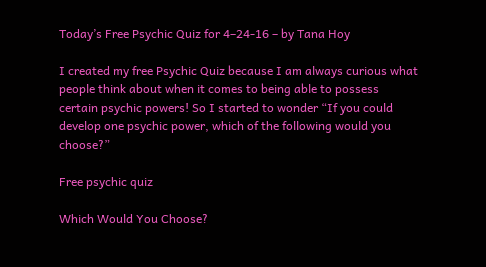Today’s Free Psychic Quiz for 4–24-16 – by Tana Hoy

I created my free Psychic Quiz because I am always curious what people think about when it comes to being able to possess certain psychic powers! So I started to wonder “If you could develop one psychic power, which of the following would you choose?”

Free psychic quiz

Which Would You Choose?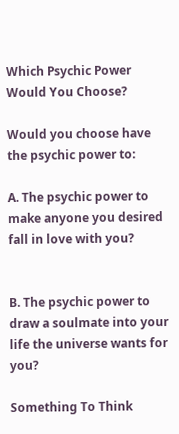Which Psychic Power Would You Choose?

Would you choose have the psychic power to:

A. The psychic power to make anyone you desired fall in love with you?


B. The psychic power to draw a soulmate into your life the universe wants for you?

Something To Think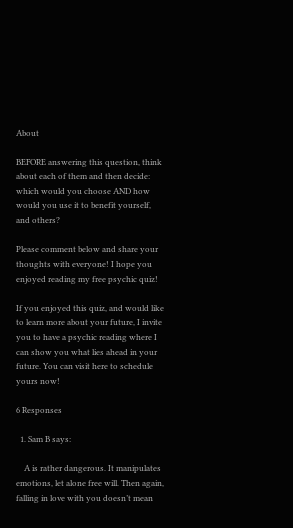About

BEFORE answering this question, think about each of them and then decide: which would you choose AND how would you use it to benefit yourself, and others?

Please comment below and share your thoughts with everyone! I hope you enjoyed reading my free psychic quiz!

If you enjoyed this quiz, and would like to learn more about your future, I invite you to have a psychic reading where I can show you what lies ahead in your future. You can visit here to schedule yours now!

6 Responses

  1. Sam B says:

    A is rather dangerous. It manipulates emotions, let alone free will. Then again, falling in love with you doesn’t mean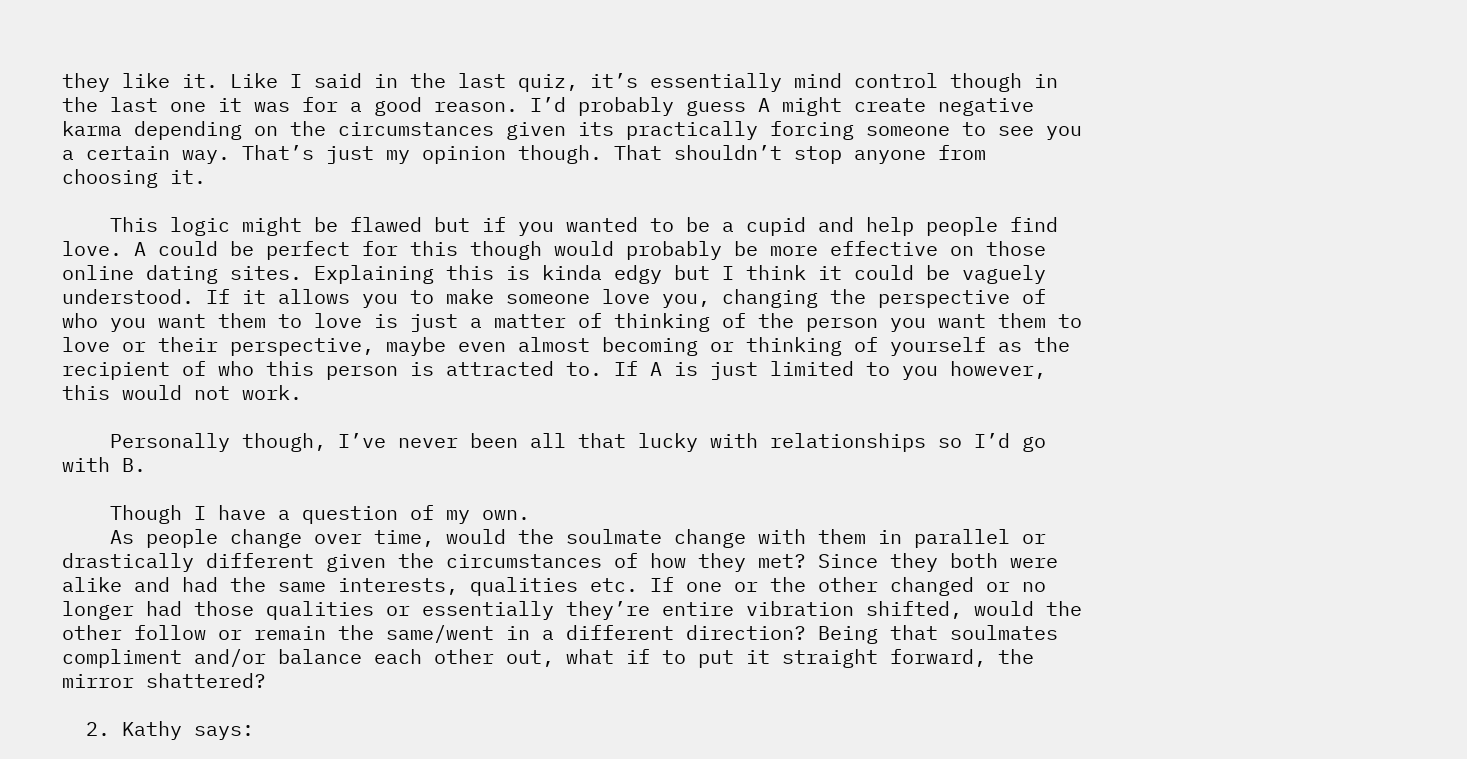they like it. Like I said in the last quiz, it’s essentially mind control though in the last one it was for a good reason. I’d probably guess A might create negative karma depending on the circumstances given its practically forcing someone to see you a certain way. That’s just my opinion though. That shouldn’t stop anyone from choosing it.

    This logic might be flawed but if you wanted to be a cupid and help people find love. A could be perfect for this though would probably be more effective on those online dating sites. Explaining this is kinda edgy but I think it could be vaguely understood. If it allows you to make someone love you, changing the perspective of who you want them to love is just a matter of thinking of the person you want them to love or their perspective, maybe even almost becoming or thinking of yourself as the recipient of who this person is attracted to. If A is just limited to you however, this would not work.

    Personally though, I’ve never been all that lucky with relationships so I’d go with B.

    Though I have a question of my own.
    As people change over time, would the soulmate change with them in parallel or drastically different given the circumstances of how they met? Since they both were alike and had the same interests, qualities etc. If one or the other changed or no longer had those qualities or essentially they’re entire vibration shifted, would the other follow or remain the same/went in a different direction? Being that soulmates compliment and/or balance each other out, what if to put it straight forward, the mirror shattered?

  2. Kathy says: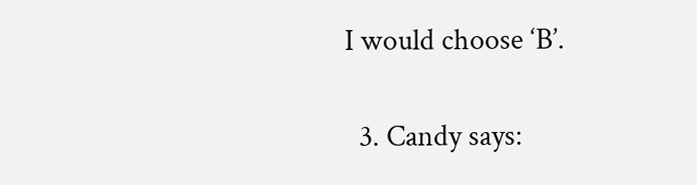I would choose ‘B’.

  3. Candy says: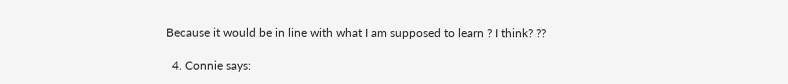Because it would be in line with what I am supposed to learn ? I think? ??

  4. Connie says: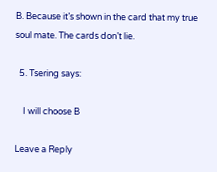B. Because it’s shown in the card that my true soul mate. The cards don’t lie.

  5. Tsering says:

    I will choose B

Leave a Reply